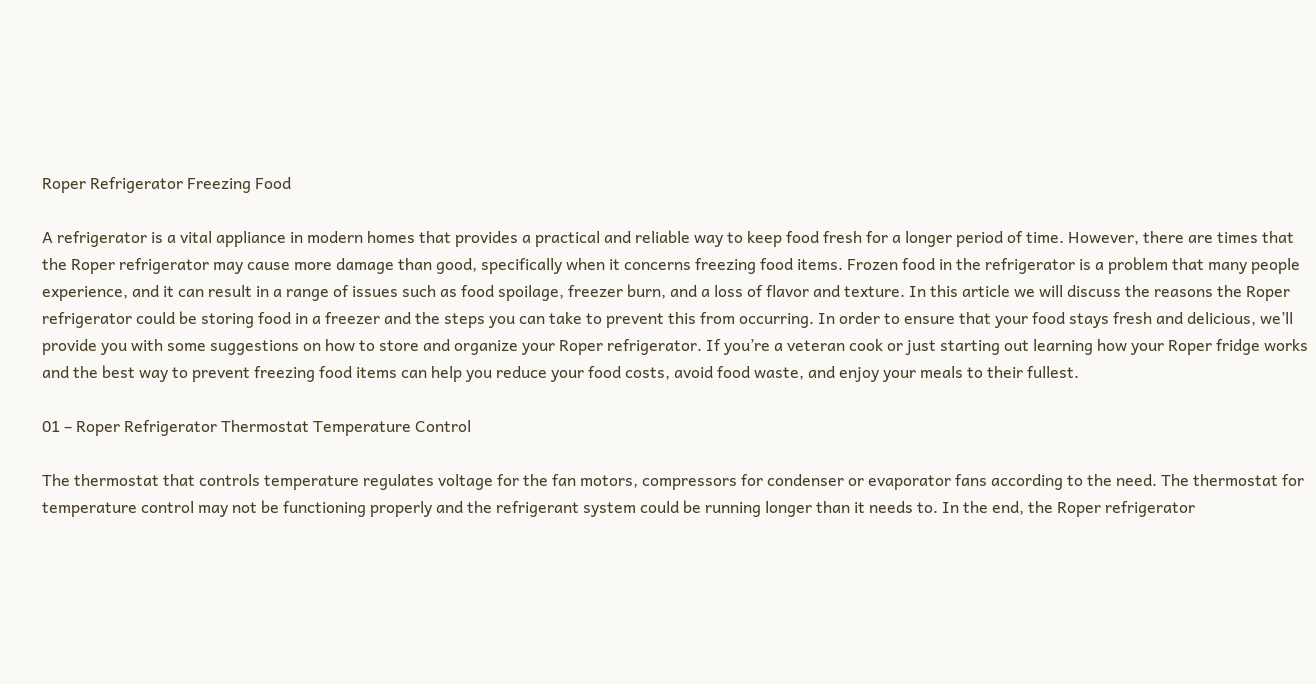Roper Refrigerator Freezing Food

A refrigerator is a vital appliance in modern homes that provides a practical and reliable way to keep food fresh for a longer period of time. However, there are times that the Roper refrigerator may cause more damage than good, specifically when it concerns freezing food items. Frozen food in the refrigerator is a problem that many people experience, and it can result in a range of issues such as food spoilage, freezer burn, and a loss of flavor and texture. In this article we will discuss the reasons the Roper refrigerator could be storing food in a freezer and the steps you can take to prevent this from occurring. In order to ensure that your food stays fresh and delicious, we’ll provide you with some suggestions on how to store and organize your Roper refrigerator. If you’re a veteran cook or just starting out learning how your Roper fridge works and the best way to prevent freezing food items can help you reduce your food costs, avoid food waste, and enjoy your meals to their fullest.

01 – Roper Refrigerator Thermostat Temperature Control

The thermostat that controls temperature regulates voltage for the fan motors, compressors for condenser or evaporator fans according to the need. The thermostat for temperature control may not be functioning properly and the refrigerant system could be running longer than it needs to. In the end, the Roper refrigerator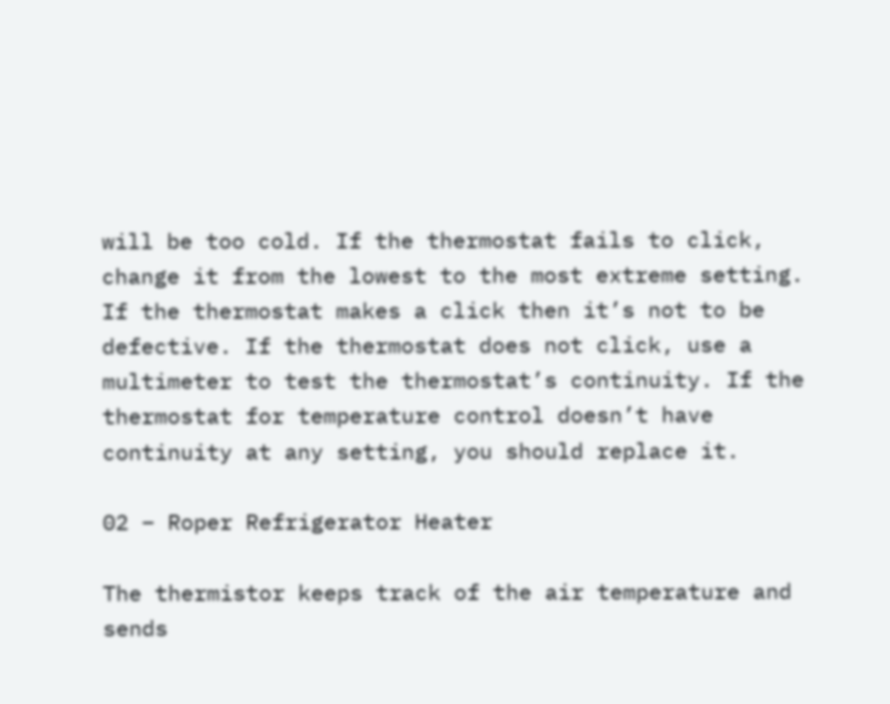will be too cold. If the thermostat fails to click, change it from the lowest to the most extreme setting. If the thermostat makes a click then it’s not to be defective. If the thermostat does not click, use a multimeter to test the thermostat’s continuity. If the thermostat for temperature control doesn’t have continuity at any setting, you should replace it.

02 – Roper Refrigerator Heater

The thermistor keeps track of the air temperature and sends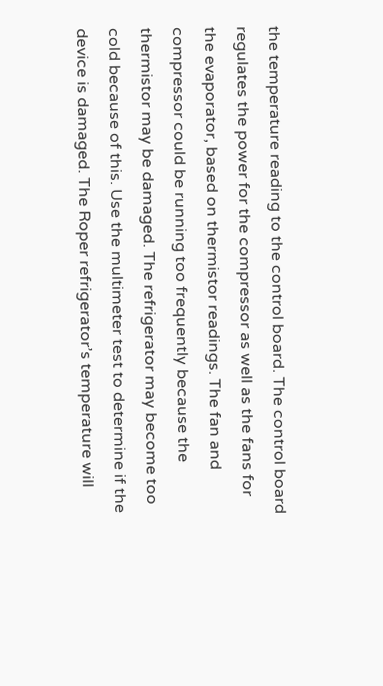the temperature reading to the control board. The control board regulates the power for the compressor as well as the fans for the evaporator, based on thermistor readings. The fan and compressor could be running too frequently because the thermistor may be damaged. The refrigerator may become too cold because of this. Use the multimeter test to determine if the device is damaged. The Roper refrigerator’s temperature will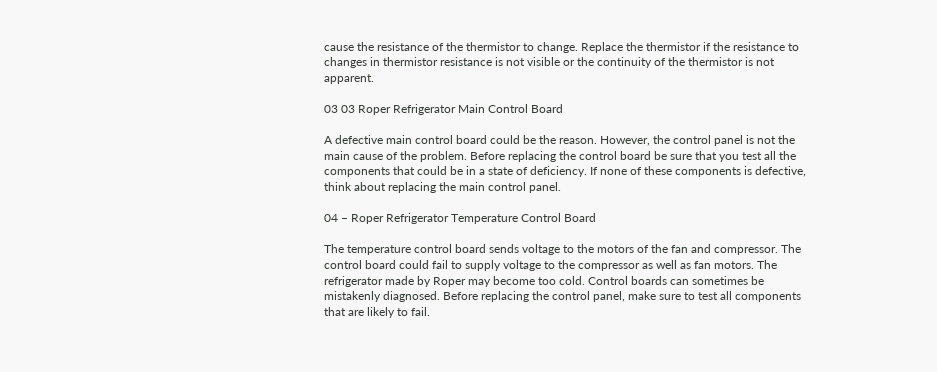cause the resistance of the thermistor to change. Replace the thermistor if the resistance to changes in thermistor resistance is not visible or the continuity of the thermistor is not apparent.

03 03 Roper Refrigerator Main Control Board

A defective main control board could be the reason. However, the control panel is not the main cause of the problem. Before replacing the control board be sure that you test all the components that could be in a state of deficiency. If none of these components is defective, think about replacing the main control panel.

04 – Roper Refrigerator Temperature Control Board

The temperature control board sends voltage to the motors of the fan and compressor. The control board could fail to supply voltage to the compressor as well as fan motors. The refrigerator made by Roper may become too cold. Control boards can sometimes be mistakenly diagnosed. Before replacing the control panel, make sure to test all components that are likely to fail.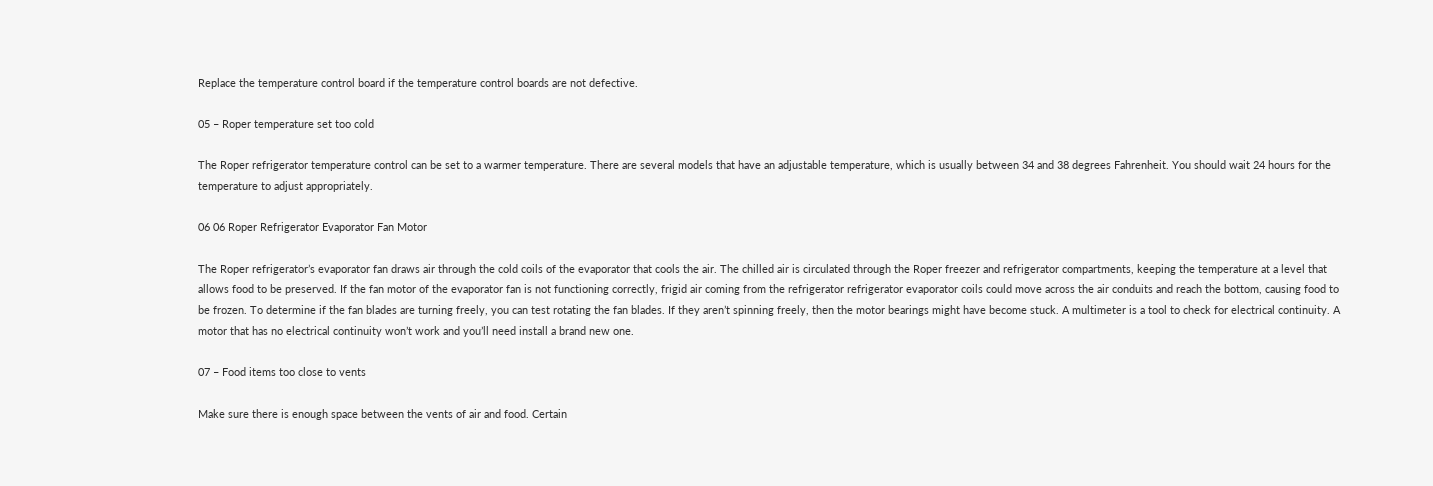Replace the temperature control board if the temperature control boards are not defective.

05 – Roper temperature set too cold

The Roper refrigerator temperature control can be set to a warmer temperature. There are several models that have an adjustable temperature, which is usually between 34 and 38 degrees Fahrenheit. You should wait 24 hours for the temperature to adjust appropriately.

06 06 Roper Refrigerator Evaporator Fan Motor

The Roper refrigerator’s evaporator fan draws air through the cold coils of the evaporator that cools the air. The chilled air is circulated through the Roper freezer and refrigerator compartments, keeping the temperature at a level that allows food to be preserved. If the fan motor of the evaporator fan is not functioning correctly, frigid air coming from the refrigerator refrigerator evaporator coils could move across the air conduits and reach the bottom, causing food to be frozen. To determine if the fan blades are turning freely, you can test rotating the fan blades. If they aren’t spinning freely, then the motor bearings might have become stuck. A multimeter is a tool to check for electrical continuity. A motor that has no electrical continuity won’t work and you’ll need install a brand new one.

07 – Food items too close to vents

Make sure there is enough space between the vents of air and food. Certain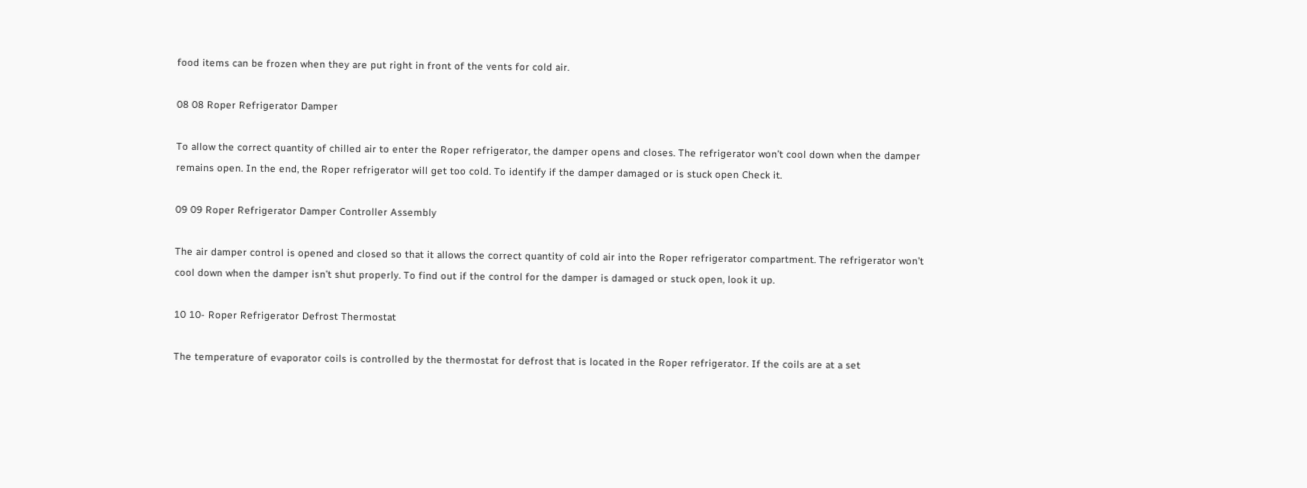food items can be frozen when they are put right in front of the vents for cold air.

08 08 Roper Refrigerator Damper

To allow the correct quantity of chilled air to enter the Roper refrigerator, the damper opens and closes. The refrigerator won’t cool down when the damper remains open. In the end, the Roper refrigerator will get too cold. To identify if the damper damaged or is stuck open Check it.

09 09 Roper Refrigerator Damper Controller Assembly

The air damper control is opened and closed so that it allows the correct quantity of cold air into the Roper refrigerator compartment. The refrigerator won’t cool down when the damper isn’t shut properly. To find out if the control for the damper is damaged or stuck open, look it up.

10 10- Roper Refrigerator Defrost Thermostat

The temperature of evaporator coils is controlled by the thermostat for defrost that is located in the Roper refrigerator. If the coils are at a set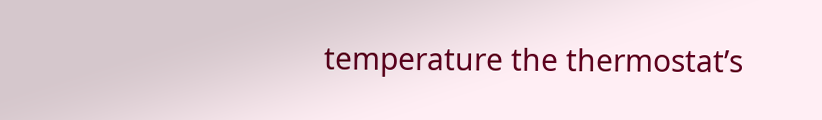temperature the thermostat’s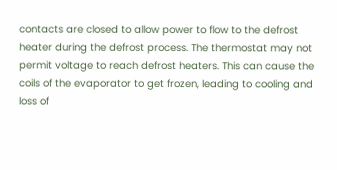contacts are closed to allow power to flow to the defrost heater during the defrost process. The thermostat may not permit voltage to reach defrost heaters. This can cause the coils of the evaporator to get frozen, leading to cooling and loss of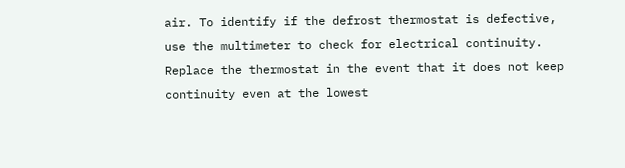air. To identify if the defrost thermostat is defective, use the multimeter to check for electrical continuity. Replace the thermostat in the event that it does not keep continuity even at the lowest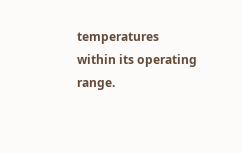temperatures within its operating range.